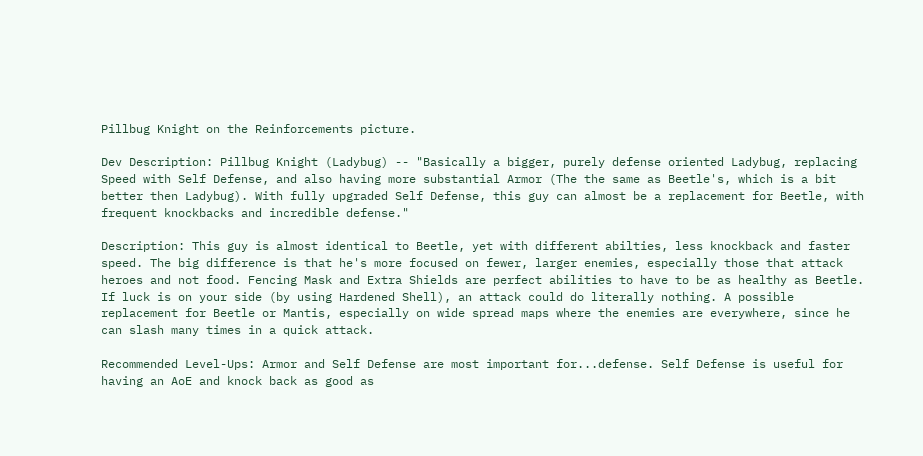Pillbug Knight on the Reinforcements picture.

Dev Description: Pillbug Knight (Ladybug) -- "Basically a bigger, purely defense oriented Ladybug, replacing Speed with Self Defense, and also having more substantial Armor (The the same as Beetle's, which is a bit better then Ladybug). With fully upgraded Self Defense, this guy can almost be a replacement for Beetle, with frequent knockbacks and incredible defense."

Description: This guy is almost identical to Beetle, yet with different abilties, less knockback and faster speed. The big difference is that he's more focused on fewer, larger enemies, especially those that attack heroes and not food. Fencing Mask and Extra Shields are perfect abilities to have to be as healthy as Beetle. If luck is on your side (by using Hardened Shell), an attack could do literally nothing. A possible replacement for Beetle or Mantis, especially on wide spread maps where the enemies are everywhere, since he can slash many times in a quick attack.

Recommended Level-Ups: Armor and Self Defense are most important for...defense. Self Defense is useful for having an AoE and knock back as good as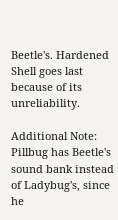Beetle's. Hardened Shell goes last because of its unreliability.

Additional Note: Pillbug has Beetle's sound bank instead of Ladybug's, since he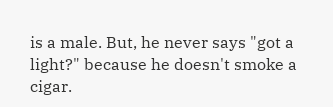is a male. But, he never says "got a light?" because he doesn't smoke a cigar.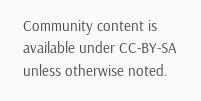Community content is available under CC-BY-SA unless otherwise noted.